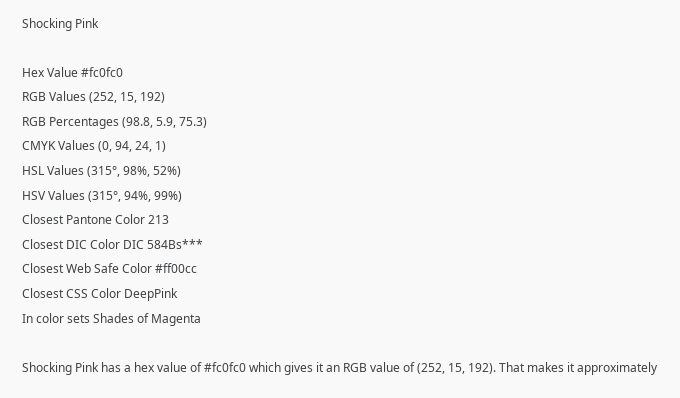Shocking Pink

Hex Value #fc0fc0
RGB Values (252, 15, 192)
RGB Percentages (98.8, 5.9, 75.3)
CMYK Values (0, 94, 24, 1)
HSL Values (315°, 98%, 52%)
HSV Values (315°, 94%, 99%)
Closest Pantone Color 213
Closest DIC Color DIC 584Bs***
Closest Web Safe Color #ff00cc
Closest CSS Color DeepPink
In color sets Shades of Magenta

Shocking Pink has a hex value of #fc0fc0 which gives it an RGB value of (252, 15, 192). That makes it approximately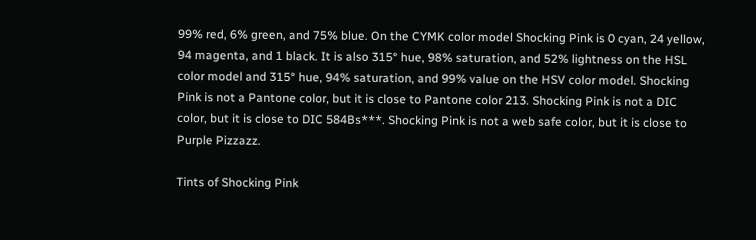99% red, 6% green, and 75% blue. On the CYMK color model Shocking Pink is 0 cyan, 24 yellow, 94 magenta, and 1 black. It is also 315° hue, 98% saturation, and 52% lightness on the HSL color model and 315° hue, 94% saturation, and 99% value on the HSV color model. Shocking Pink is not a Pantone color, but it is close to Pantone color 213. Shocking Pink is not a DIC color, but it is close to DIC 584Bs***. Shocking Pink is not a web safe color, but it is close to Purple Pizzazz.

Tints of Shocking Pink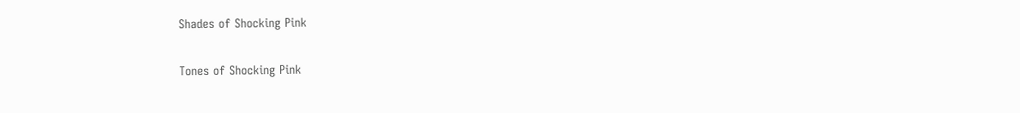Shades of Shocking Pink

Tones of Shocking Pink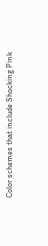Color schemes that include Shocking Pink